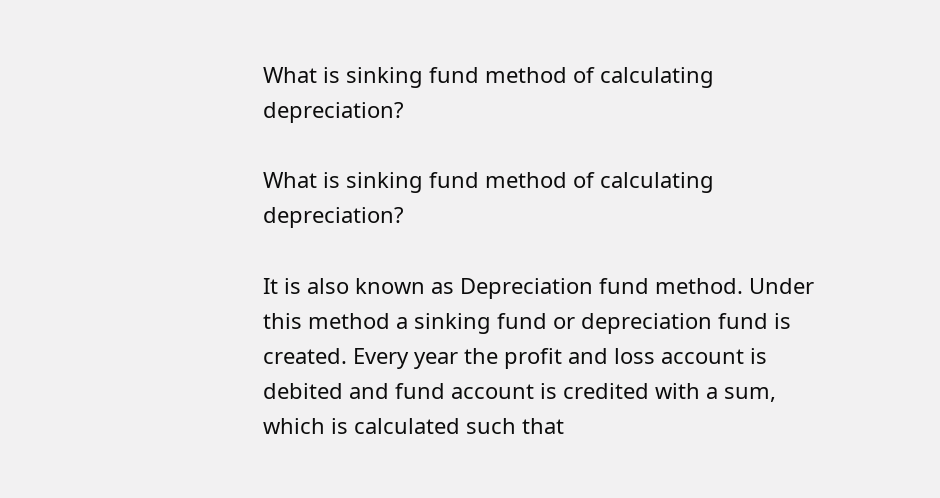What is sinking fund method of calculating depreciation?

What is sinking fund method of calculating depreciation?

It is also known as Depreciation fund method. Under this method a sinking fund or depreciation fund is created. Every year the profit and loss account is debited and fund account is credited with a sum, which is calculated such that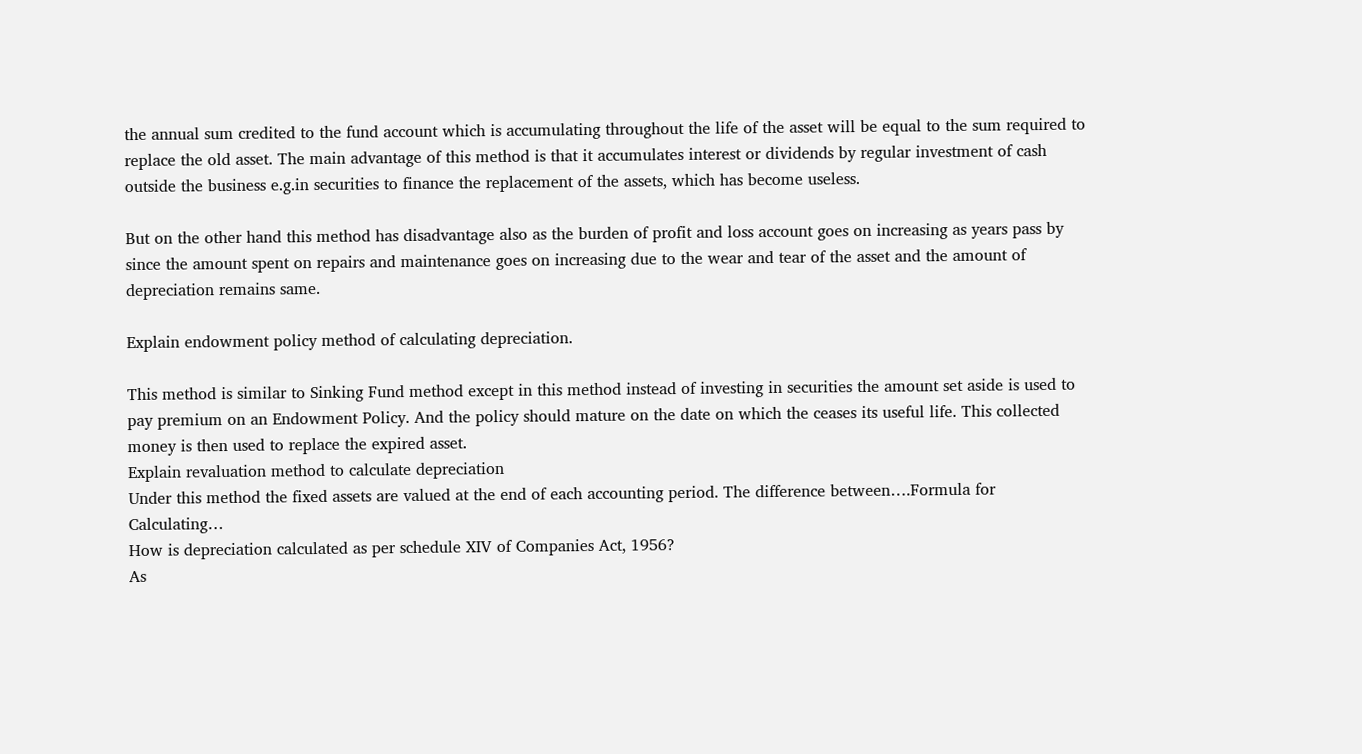the annual sum credited to the fund account which is accumulating throughout the life of the asset will be equal to the sum required to replace the old asset. The main advantage of this method is that it accumulates interest or dividends by regular investment of cash outside the business e.g.in securities to finance the replacement of the assets, which has become useless.

But on the other hand this method has disadvantage also as the burden of profit and loss account goes on increasing as years pass by since the amount spent on repairs and maintenance goes on increasing due to the wear and tear of the asset and the amount of depreciation remains same.

Explain endowment policy method of calculating depreciation.

This method is similar to Sinking Fund method except in this method instead of investing in securities the amount set aside is used to pay premium on an Endowment Policy. And the policy should mature on the date on which the ceases its useful life. This collected money is then used to replace the expired asset.
Explain revaluation method to calculate depreciation
Under this method the fixed assets are valued at the end of each accounting period. The difference between….Formula for Calculating…
How is depreciation calculated as per schedule XIV of Companies Act, 1956?
As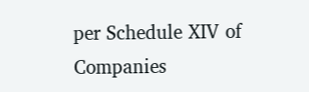per Schedule XIV of Companies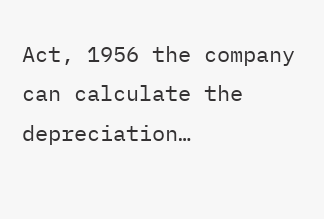Act, 1956 the company can calculate the depreciation…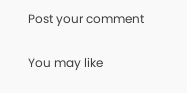Post your comment

You may like